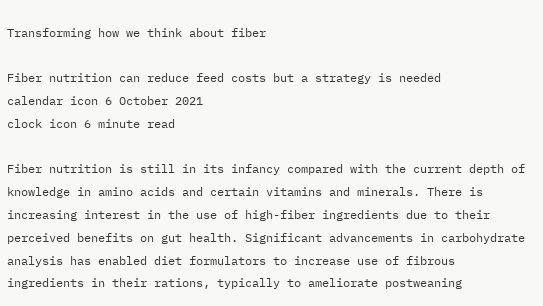Transforming how we think about fiber

Fiber nutrition can reduce feed costs but a strategy is needed
calendar icon 6 October 2021
clock icon 6 minute read

Fiber nutrition is still in its infancy compared with the current depth of knowledge in amino acids and certain vitamins and minerals. There is increasing interest in the use of high-fiber ingredients due to their perceived benefits on gut health. Significant advancements in carbohydrate analysis has enabled diet formulators to increase use of fibrous ingredients in their rations, typically to ameliorate postweaning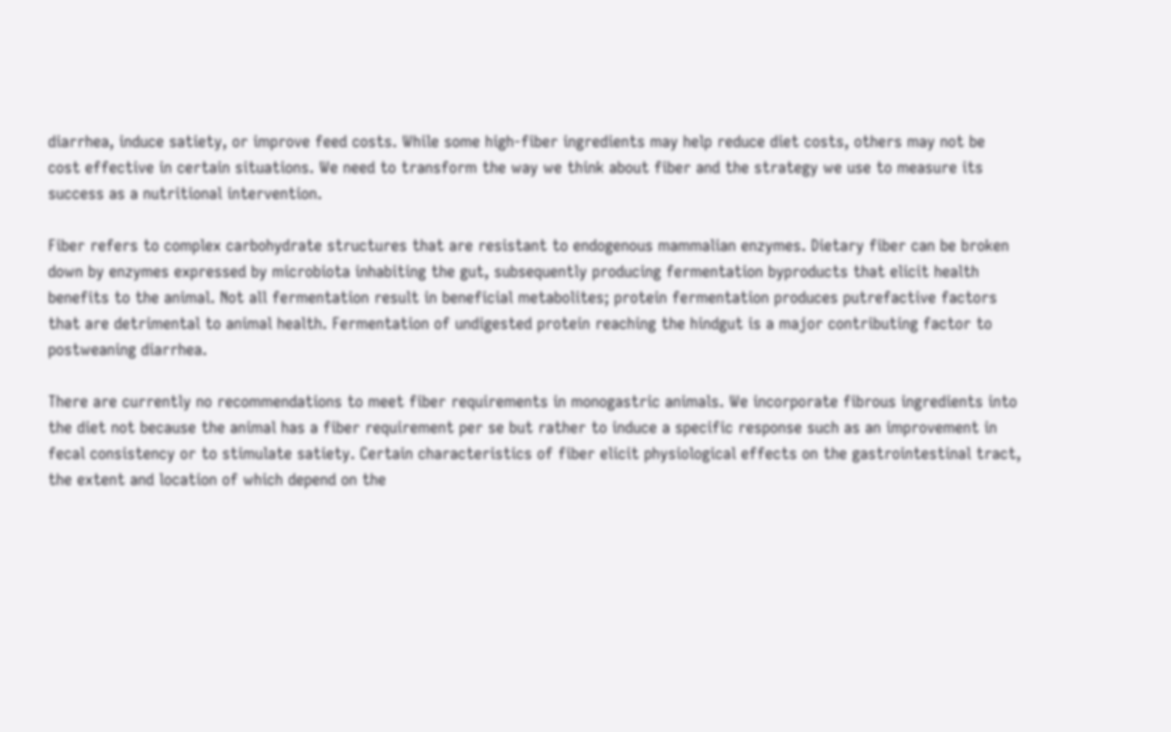diarrhea, induce satiety, or improve feed costs. While some high-fiber ingredients may help reduce diet costs, others may not be cost effective in certain situations. We need to transform the way we think about fiber and the strategy we use to measure its success as a nutritional intervention.

Fiber refers to complex carbohydrate structures that are resistant to endogenous mammalian enzymes. Dietary fiber can be broken down by enzymes expressed by microbiota inhabiting the gut, subsequently producing fermentation byproducts that elicit health benefits to the animal. Not all fermentation result in beneficial metabolites; protein fermentation produces putrefactive factors that are detrimental to animal health. Fermentation of undigested protein reaching the hindgut is a major contributing factor to postweaning diarrhea.

There are currently no recommendations to meet fiber requirements in monogastric animals. We incorporate fibrous ingredients into the diet not because the animal has a fiber requirement per se but rather to induce a specific response such as an improvement in fecal consistency or to stimulate satiety. Certain characteristics of fiber elicit physiological effects on the gastrointestinal tract, the extent and location of which depend on the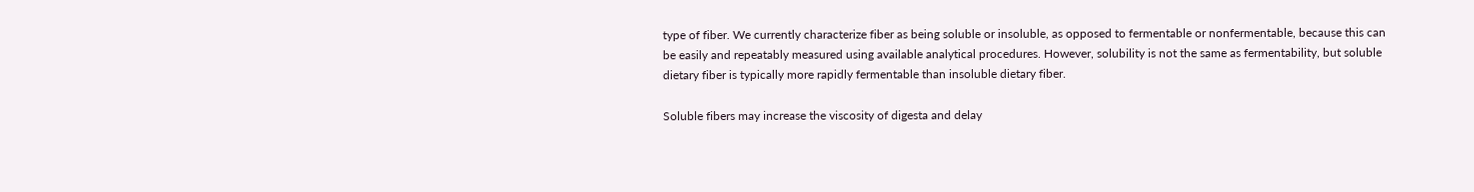type of fiber. We currently characterize fiber as being soluble or insoluble, as opposed to fermentable or nonfermentable, because this can be easily and repeatably measured using available analytical procedures. However, solubility is not the same as fermentability, but soluble dietary fiber is typically more rapidly fermentable than insoluble dietary fiber.

Soluble fibers may increase the viscosity of digesta and delay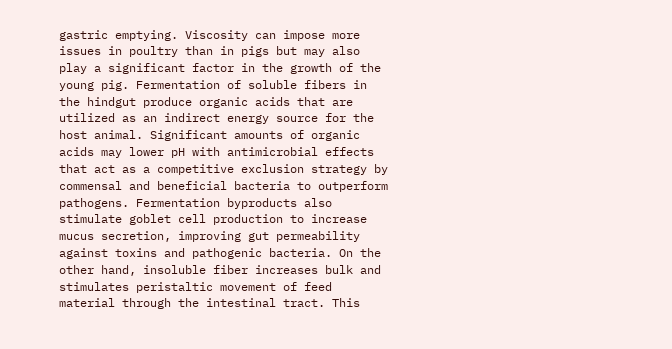gastric emptying. Viscosity can impose more issues in poultry than in pigs but may also play a significant factor in the growth of the young pig. Fermentation of soluble fibers in the hindgut produce organic acids that are utilized as an indirect energy source for the host animal. Significant amounts of organic acids may lower pH with antimicrobial effects that act as a competitive exclusion strategy by commensal and beneficial bacteria to outperform pathogens. Fermentation byproducts also stimulate goblet cell production to increase mucus secretion, improving gut permeability against toxins and pathogenic bacteria. On the other hand, insoluble fiber increases bulk and stimulates peristaltic movement of feed material through the intestinal tract. This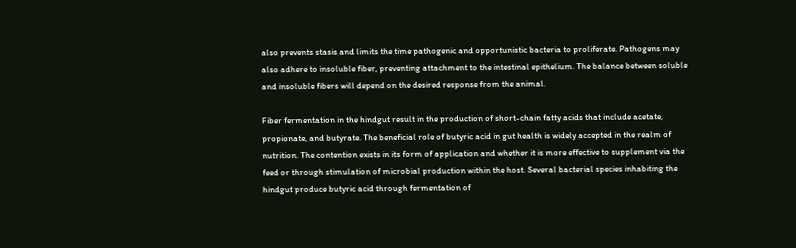also prevents stasis and limits the time pathogenic and opportunistic bacteria to proliferate. Pathogens may also adhere to insoluble fiber, preventing attachment to the intestinal epithelium. The balance between soluble and insoluble fibers will depend on the desired response from the animal.

Fiber fermentation in the hindgut result in the production of short-chain fatty acids that include acetate, propionate, and butyrate. The beneficial role of butyric acid in gut health is widely accepted in the realm of nutrition. The contention exists in its form of application and whether it is more effective to supplement via the feed or through stimulation of microbial production within the host. Several bacterial species inhabiting the hindgut produce butyric acid through fermentation of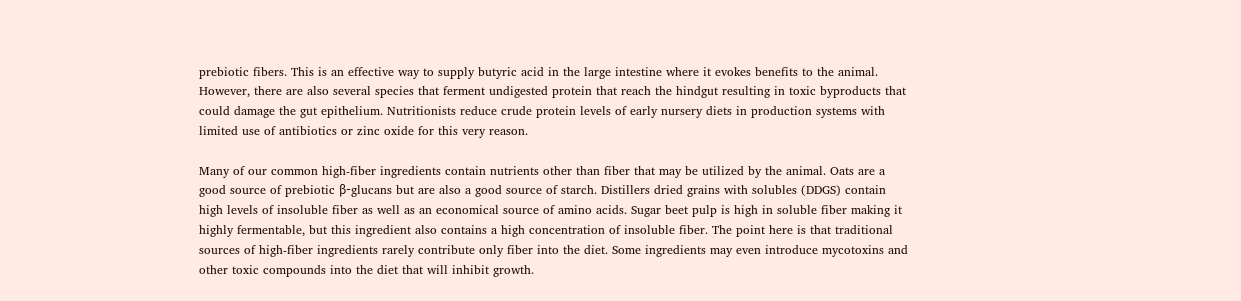prebiotic fibers. This is an effective way to supply butyric acid in the large intestine where it evokes benefits to the animal. However, there are also several species that ferment undigested protein that reach the hindgut resulting in toxic byproducts that could damage the gut epithelium. Nutritionists reduce crude protein levels of early nursery diets in production systems with limited use of antibiotics or zinc oxide for this very reason.

Many of our common high-fiber ingredients contain nutrients other than fiber that may be utilized by the animal. Oats are a good source of prebiotic β-glucans but are also a good source of starch. Distillers dried grains with solubles (DDGS) contain high levels of insoluble fiber as well as an economical source of amino acids. Sugar beet pulp is high in soluble fiber making it highly fermentable, but this ingredient also contains a high concentration of insoluble fiber. The point here is that traditional sources of high-fiber ingredients rarely contribute only fiber into the diet. Some ingredients may even introduce mycotoxins and other toxic compounds into the diet that will inhibit growth.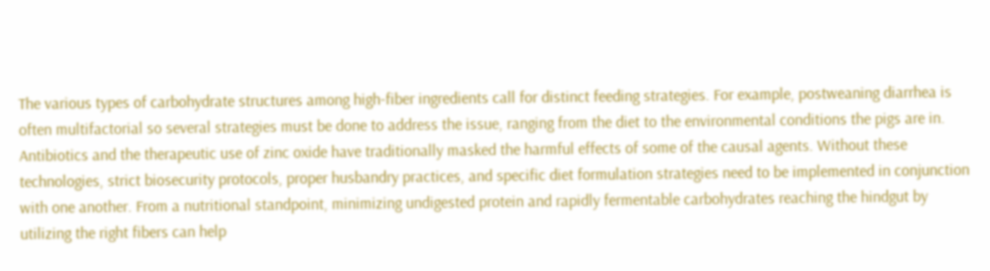The various types of carbohydrate structures among high-fiber ingredients call for distinct feeding strategies. For example, postweaning diarrhea is often multifactorial so several strategies must be done to address the issue, ranging from the diet to the environmental conditions the pigs are in. Antibiotics and the therapeutic use of zinc oxide have traditionally masked the harmful effects of some of the causal agents. Without these technologies, strict biosecurity protocols, proper husbandry practices, and specific diet formulation strategies need to be implemented in conjunction with one another. From a nutritional standpoint, minimizing undigested protein and rapidly fermentable carbohydrates reaching the hindgut by utilizing the right fibers can help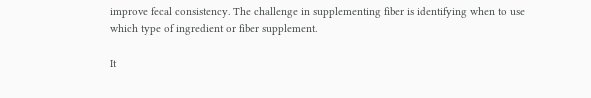improve fecal consistency. The challenge in supplementing fiber is identifying when to use which type of ingredient or fiber supplement.

It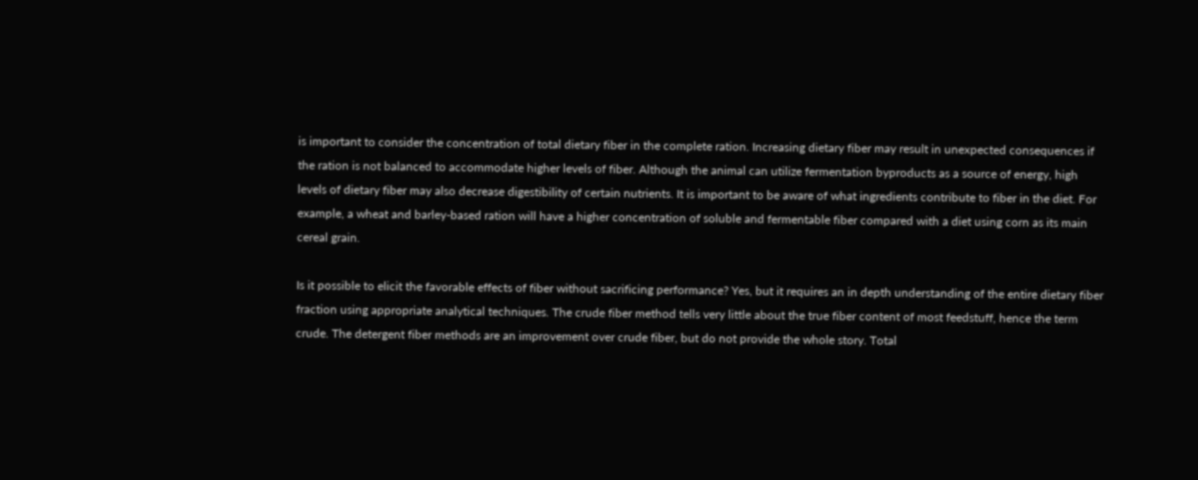is important to consider the concentration of total dietary fiber in the complete ration. Increasing dietary fiber may result in unexpected consequences if the ration is not balanced to accommodate higher levels of fiber. Although the animal can utilize fermentation byproducts as a source of energy, high levels of dietary fiber may also decrease digestibility of certain nutrients. It is important to be aware of what ingredients contribute to fiber in the diet. For example, a wheat and barley-based ration will have a higher concentration of soluble and fermentable fiber compared with a diet using corn as its main cereal grain.

Is it possible to elicit the favorable effects of fiber without sacrificing performance? Yes, but it requires an in depth understanding of the entire dietary fiber fraction using appropriate analytical techniques. The crude fiber method tells very little about the true fiber content of most feedstuff, hence the term crude. The detergent fiber methods are an improvement over crude fiber, but do not provide the whole story. Total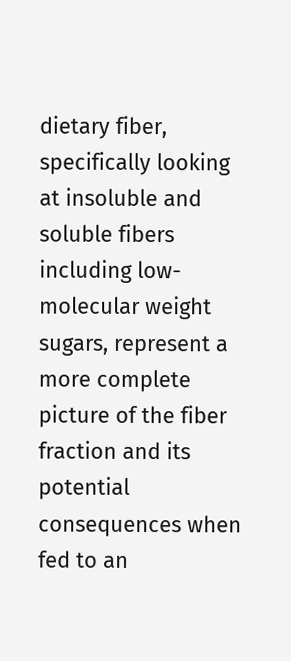dietary fiber, specifically looking at insoluble and soluble fibers including low-molecular weight sugars, represent a more complete picture of the fiber fraction and its potential consequences when fed to an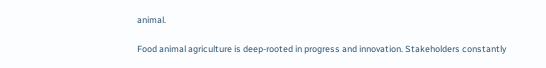animal.

Food animal agriculture is deep-rooted in progress and innovation. Stakeholders constantly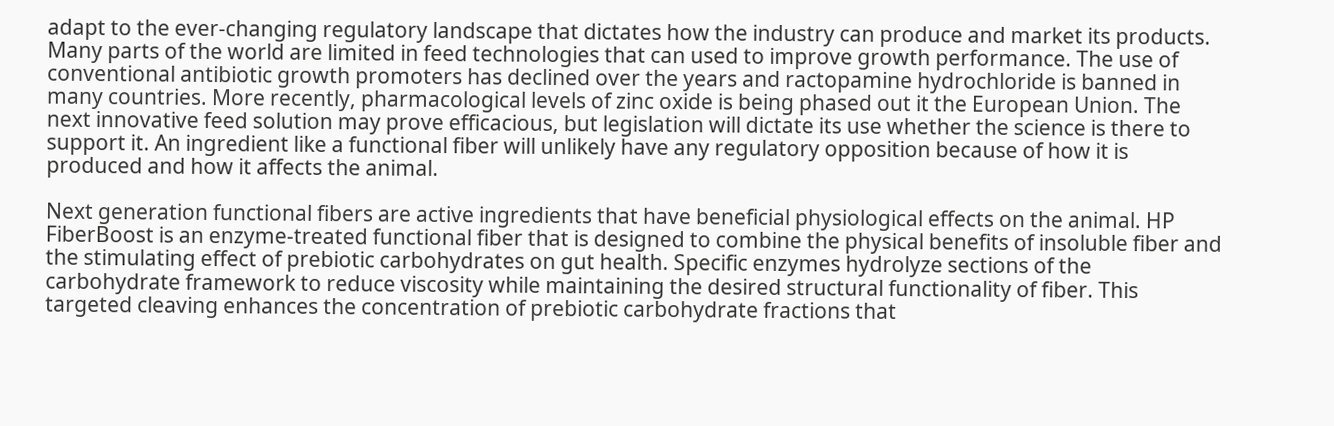adapt to the ever-changing regulatory landscape that dictates how the industry can produce and market its products. Many parts of the world are limited in feed technologies that can used to improve growth performance. The use of conventional antibiotic growth promoters has declined over the years and ractopamine hydrochloride is banned in many countries. More recently, pharmacological levels of zinc oxide is being phased out it the European Union. The next innovative feed solution may prove efficacious, but legislation will dictate its use whether the science is there to support it. An ingredient like a functional fiber will unlikely have any regulatory opposition because of how it is produced and how it affects the animal.

Next generation functional fibers are active ingredients that have beneficial physiological effects on the animal. HP FiberBoost is an enzyme-treated functional fiber that is designed to combine the physical benefits of insoluble fiber and the stimulating effect of prebiotic carbohydrates on gut health. Specific enzymes hydrolyze sections of the carbohydrate framework to reduce viscosity while maintaining the desired structural functionality of fiber. This targeted cleaving enhances the concentration of prebiotic carbohydrate fractions that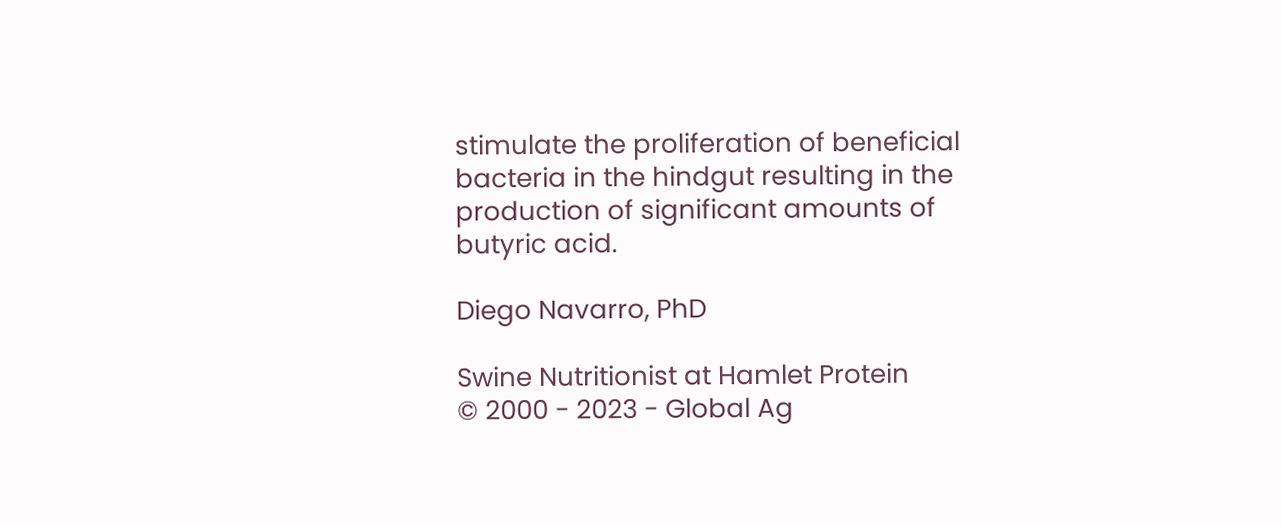stimulate the proliferation of beneficial bacteria in the hindgut resulting in the production of significant amounts of butyric acid.

Diego Navarro, PhD

Swine Nutritionist at Hamlet Protein
© 2000 - 2023 - Global Ag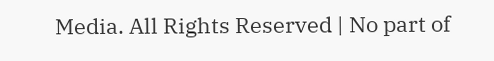Media. All Rights Reserved | No part of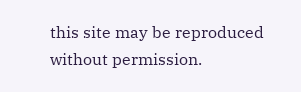this site may be reproduced without permission.